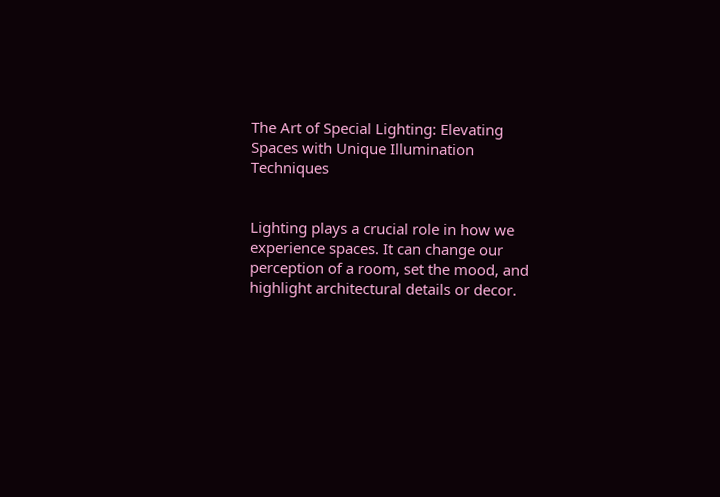The Art of Special Lighting: Elevating Spaces with Unique Illumination Techniques


Lighting plays a crucial role in how we experience spaces. It can change our perception of a room, set the mood, and highlight architectural details or decor.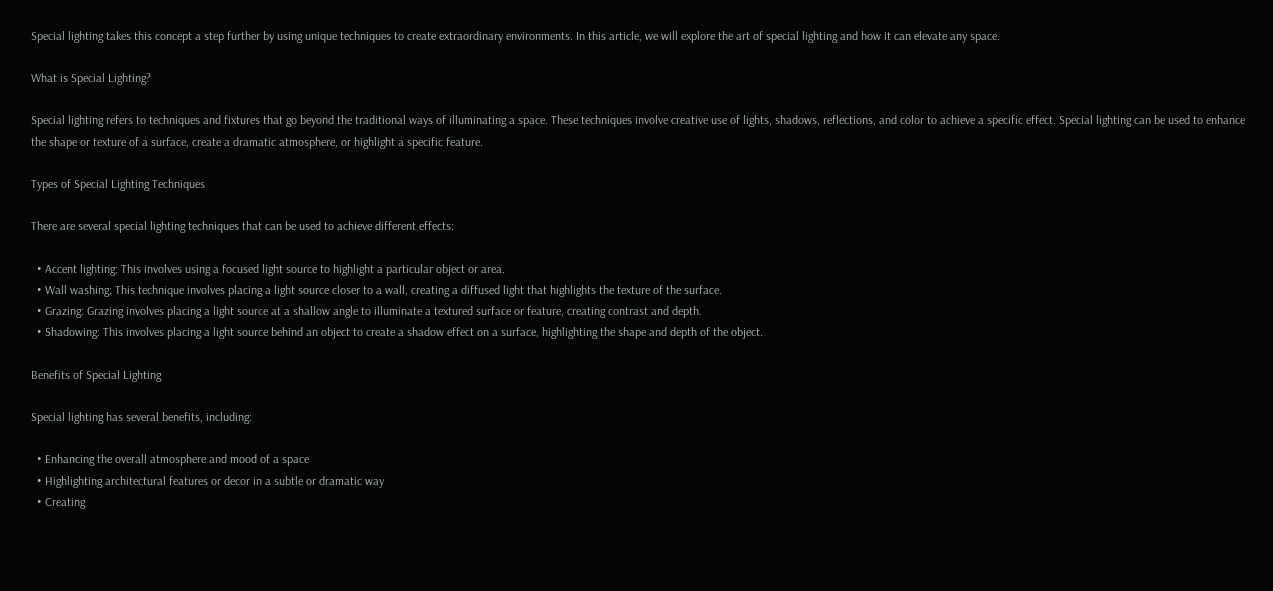Special lighting takes this concept a step further by using unique techniques to create extraordinary environments. In this article, we will explore the art of special lighting and how it can elevate any space.

What is Special Lighting?

Special lighting refers to techniques and fixtures that go beyond the traditional ways of illuminating a space. These techniques involve creative use of lights, shadows, reflections, and color to achieve a specific effect. Special lighting can be used to enhance the shape or texture of a surface, create a dramatic atmosphere, or highlight a specific feature.

Types of Special Lighting Techniques

There are several special lighting techniques that can be used to achieve different effects:

  • Accent lighting: This involves using a focused light source to highlight a particular object or area.
  • Wall washing: This technique involves placing a light source closer to a wall, creating a diffused light that highlights the texture of the surface.
  • Grazing: Grazing involves placing a light source at a shallow angle to illuminate a textured surface or feature, creating contrast and depth.
  • Shadowing: This involves placing a light source behind an object to create a shadow effect on a surface, highlighting the shape and depth of the object.

Benefits of Special Lighting

Special lighting has several benefits, including:

  • Enhancing the overall atmosphere and mood of a space
  • Highlighting architectural features or decor in a subtle or dramatic way
  • Creating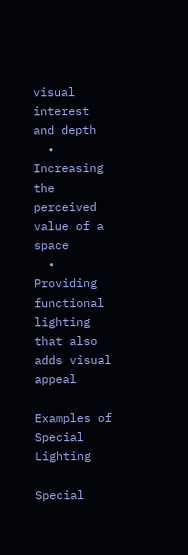visual interest and depth
  • Increasing the perceived value of a space
  • Providing functional lighting that also adds visual appeal

Examples of Special Lighting

Special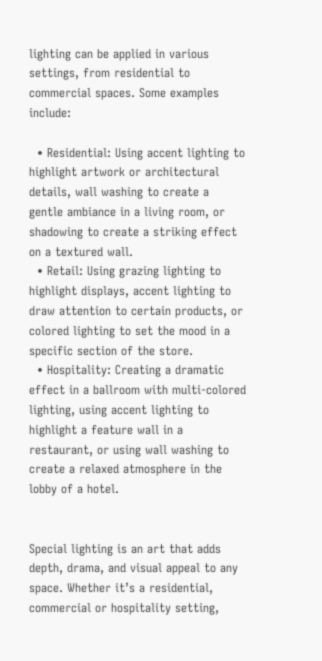lighting can be applied in various settings, from residential to commercial spaces. Some examples include:

  • Residential: Using accent lighting to highlight artwork or architectural details, wall washing to create a gentle ambiance in a living room, or shadowing to create a striking effect on a textured wall.
  • Retail: Using grazing lighting to highlight displays, accent lighting to draw attention to certain products, or colored lighting to set the mood in a specific section of the store.
  • Hospitality: Creating a dramatic effect in a ballroom with multi-colored lighting, using accent lighting to highlight a feature wall in a restaurant, or using wall washing to create a relaxed atmosphere in the lobby of a hotel.


Special lighting is an art that adds depth, drama, and visual appeal to any space. Whether it’s a residential, commercial or hospitality setting,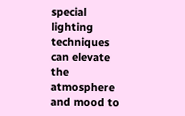special lighting techniques can elevate the atmosphere and mood to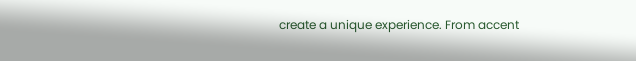create a unique experience. From accent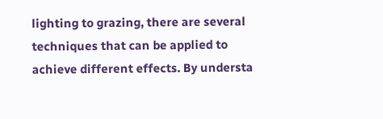lighting to grazing, there are several techniques that can be applied to achieve different effects. By understa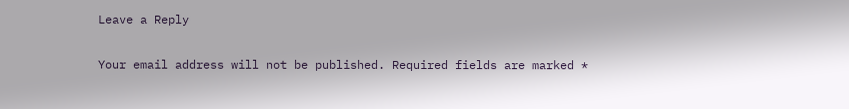Leave a Reply

Your email address will not be published. Required fields are marked *